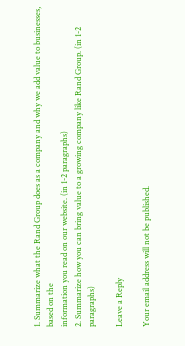1. Summarize what the Rand Group does as a company and why we add value to businesses, based on the
information you read on our website. (in 1-2 paragraphs)
2. Summarize how you can bring value to a growing company like Rand Group. (in 1-2 paragraphs)

Leave a Reply

Your email address will not be published.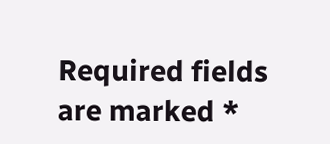Required fields are marked *